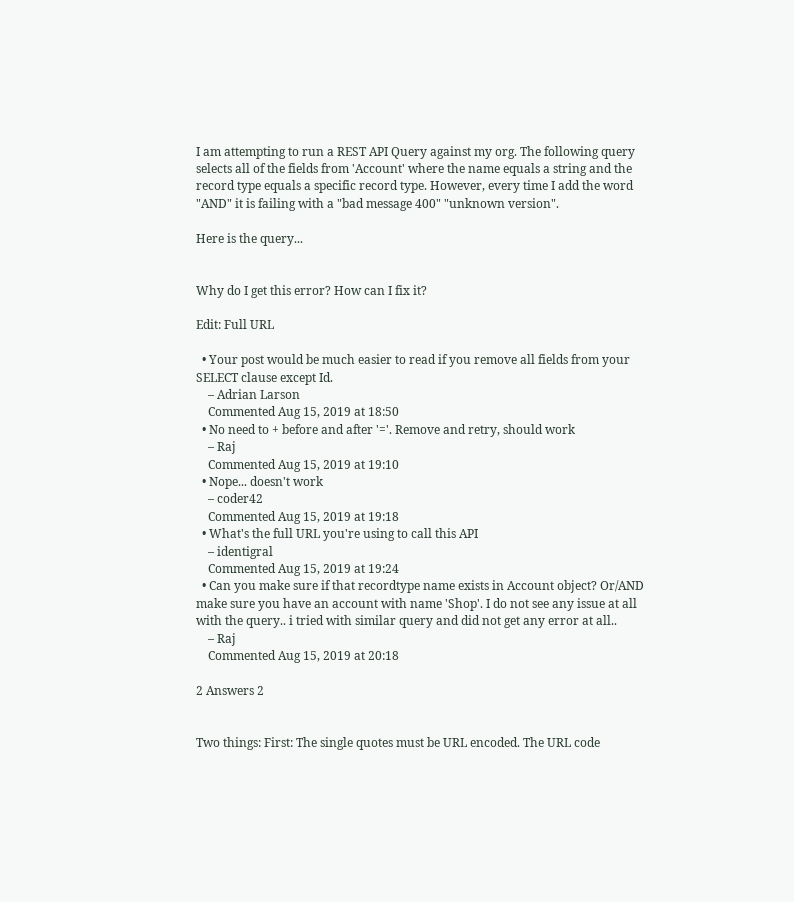I am attempting to run a REST API Query against my org. The following query selects all of the fields from 'Account' where the name equals a string and the record type equals a specific record type. However, every time I add the word "AND" it is failing with a "bad message 400" "unknown version".

Here is the query...


Why do I get this error? How can I fix it?

Edit: Full URL

  • Your post would be much easier to read if you remove all fields from your SELECT clause except Id.
    – Adrian Larson
    Commented Aug 15, 2019 at 18:50
  • No need to + before and after '='. Remove and retry, should work
    – Raj
    Commented Aug 15, 2019 at 19:10
  • Nope... doesn't work
    – coder42
    Commented Aug 15, 2019 at 19:18
  • What's the full URL you're using to call this API
    – identigral
    Commented Aug 15, 2019 at 19:24
  • Can you make sure if that recordtype name exists in Account object? Or/AND make sure you have an account with name 'Shop'. I do not see any issue at all with the query.. i tried with similar query and did not get any error at all..
    – Raj
    Commented Aug 15, 2019 at 20:18

2 Answers 2


Two things: First: The single quotes must be URL encoded. The URL code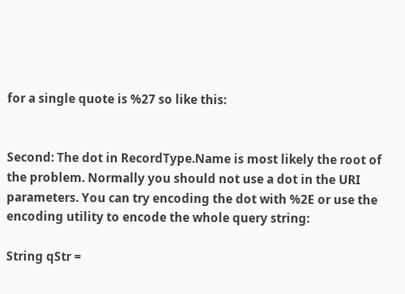for a single quote is %27 so like this:


Second: The dot in RecordType.Name is most likely the root of the problem. Normally you should not use a dot in the URI parameters. You can try encoding the dot with %2E or use the encoding utility to encode the whole query string:

String qStr =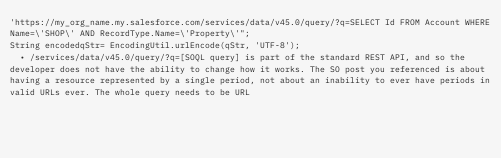'https://my_org_name.my.salesforce.com/services/data/v45.0/query/?q=SELECT Id FROM Account WHERE Name=\'SHOP\' AND RecordType.Name=\'Property\'";
String encodedqStr= EncodingUtil.urlEncode(qStr, 'UTF-8');
  • /services/data/v45.0/query/?q=[SOQL query] is part of the standard REST API, and so the developer does not have the ability to change how it works. The SO post you referenced is about having a resource represented by a single period, not about an inability to ever have periods in valid URLs ever. The whole query needs to be URL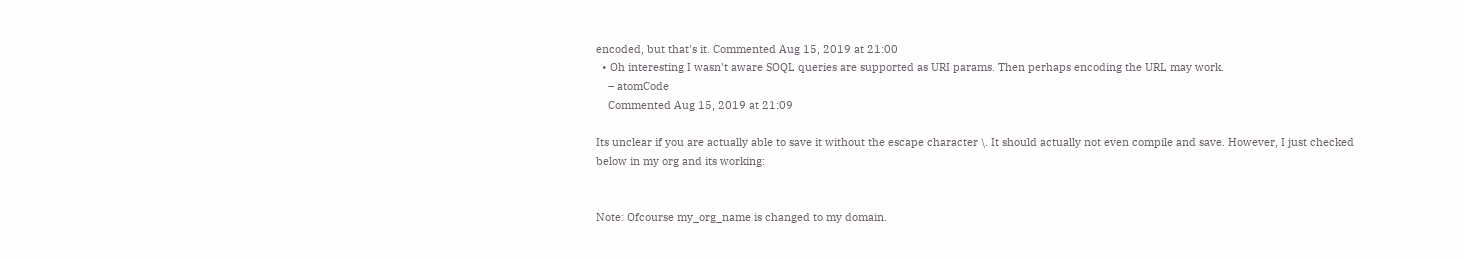encoded, but that's it. Commented Aug 15, 2019 at 21:00
  • Oh interesting I wasn't aware SOQL queries are supported as URI params. Then perhaps encoding the URL may work.
    – atomCode
    Commented Aug 15, 2019 at 21:09

Its unclear if you are actually able to save it without the escape character \. It should actually not even compile and save. However, I just checked below in my org and its working:


Note: Ofcourse my_org_name is changed to my domain.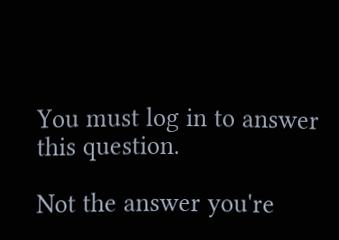You must log in to answer this question.

Not the answer you're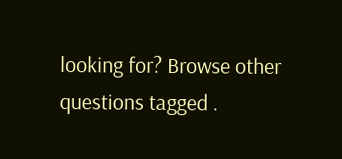looking for? Browse other questions tagged .